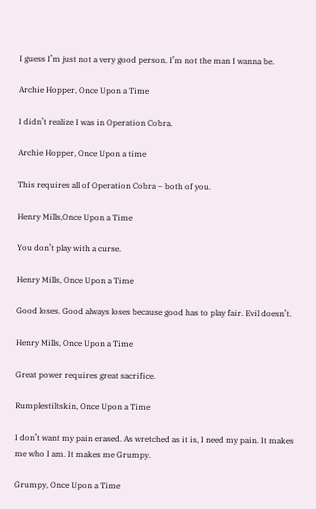I guess I’m just not a very good person. I’m not the man I wanna be.

Archie Hopper, Once Upon a Time

I didn’t realize I was in Operation Cobra.

Archie Hopper, Once Upon a time

This requires all of Operation Cobra – both of you.

Henry Mills,Once Upon a Time

You don’t play with a curse.

Henry Mills, Once Upon a Time

Good loses. Good always loses because good has to play fair. Evil doesn’t.

Henry Mills, Once Upon a Time

Great power requires great sacrifice.

Rumplestiltskin, Once Upon a Time

I don’t want my pain erased. As wretched as it is, I need my pain. It makes me who I am. It makes me Grumpy.

Grumpy, Once Upon a Time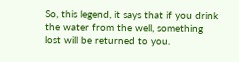So, this legend, it says that if you drink the water from the well, something lost will be returned to you.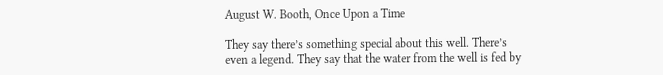August W. Booth, Once Upon a Time

They say there’s something special about this well. There’s even a legend. They say that the water from the well is fed by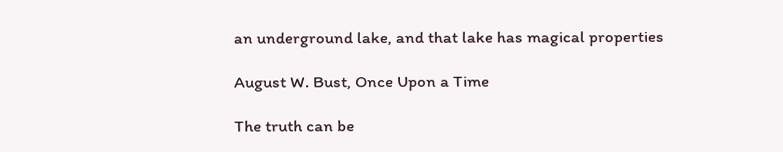an underground lake, and that lake has magical properties

August W. Bust, Once Upon a Time

The truth can be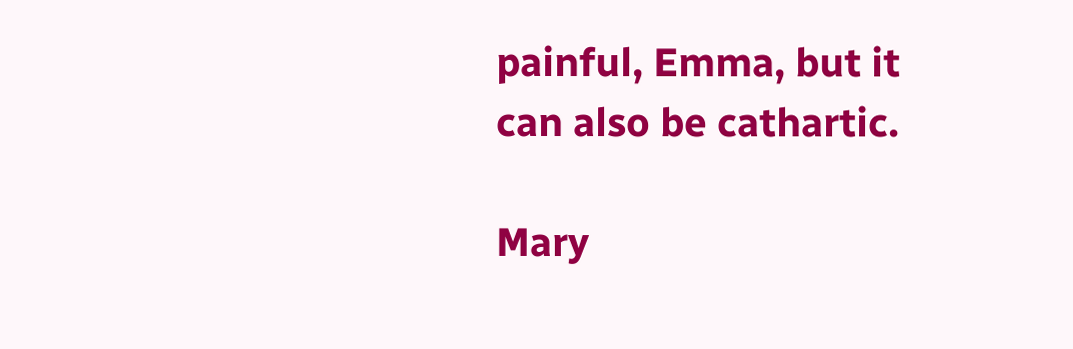painful, Emma, but it can also be cathartic.

Mary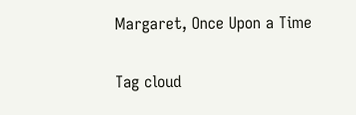Margaret, Once Upon a Time

Tag cloud